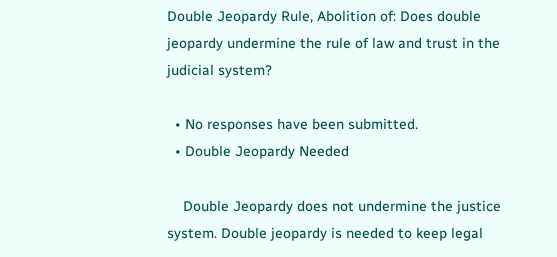Double Jeopardy Rule, Abolition of: Does double jeopardy undermine the rule of law and trust in the judicial system?

  • No responses have been submitted.
  • Double Jeopardy Needed

    Double Jeopardy does not undermine the justice system. Double jeopardy is needed to keep legal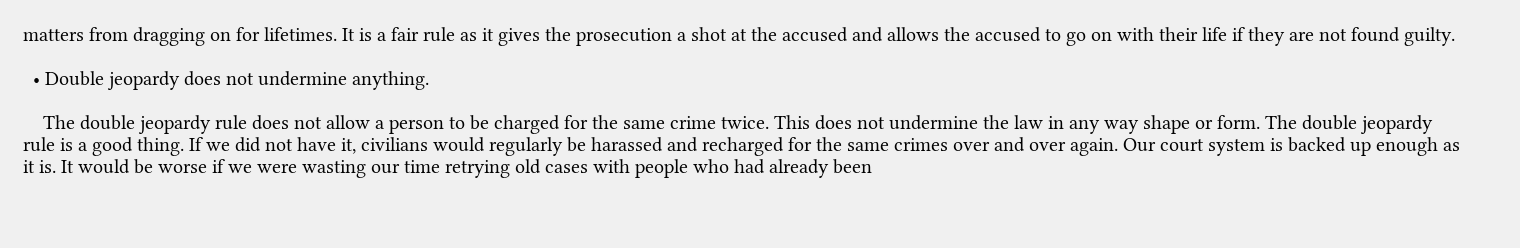matters from dragging on for lifetimes. It is a fair rule as it gives the prosecution a shot at the accused and allows the accused to go on with their life if they are not found guilty.

  • Double jeopardy does not undermine anything.

    The double jeopardy rule does not allow a person to be charged for the same crime twice. This does not undermine the law in any way shape or form. The double jeopardy rule is a good thing. If we did not have it, civilians would regularly be harassed and recharged for the same crimes over and over again. Our court system is backed up enough as it is. It would be worse if we were wasting our time retrying old cases with people who had already been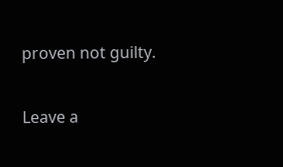proven not guilty.

Leave a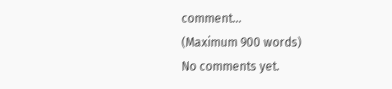comment...
(Maximum 900 words)
No comments yet.